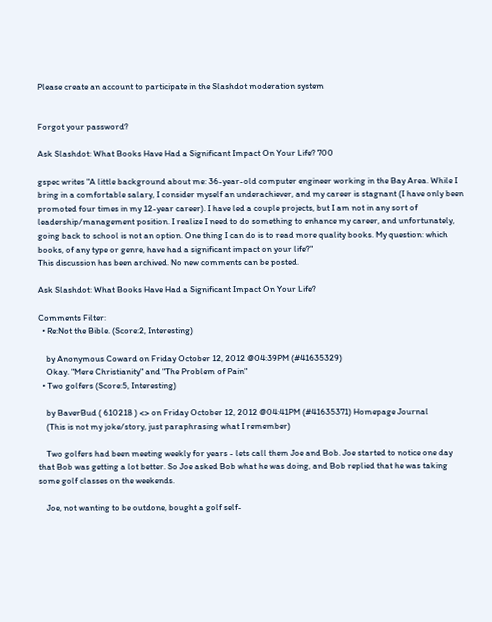Please create an account to participate in the Slashdot moderation system


Forgot your password?

Ask Slashdot: What Books Have Had a Significant Impact On Your Life? 700

gspec writes "A little background about me: 36-year-old computer engineer working in the Bay Area. While I bring in a comfortable salary, I consider myself an underachiever, and my career is stagnant (I have only been promoted four times in my 12-year career). I have led a couple projects, but I am not in any sort of leadership/management position. I realize I need to do something to enhance my career, and unfortunately, going back to school is not an option. One thing I can do is to read more quality books. My question: which books, of any type or genre, have had a significant impact on your life?"
This discussion has been archived. No new comments can be posted.

Ask Slashdot: What Books Have Had a Significant Impact On Your Life?

Comments Filter:
  • Re:Not the Bible. (Score:2, Interesting)

    by Anonymous Coward on Friday October 12, 2012 @04:39PM (#41635329)
    Okay. "Mere Christianity" and "The Problem of Pain"
  • Two golfers (Score:5, Interesting)

    by BaverBud ( 610218 ) <> on Friday October 12, 2012 @04:41PM (#41635371) Homepage Journal
    (This is not my joke/story, just paraphrasing what I remember)

    Two golfers had been meeting weekly for years - lets call them Joe and Bob. Joe started to notice one day that Bob was getting a lot better. So Joe asked Bob what he was doing, and Bob replied that he was taking some golf classes on the weekends.

    Joe, not wanting to be outdone, bought a golf self-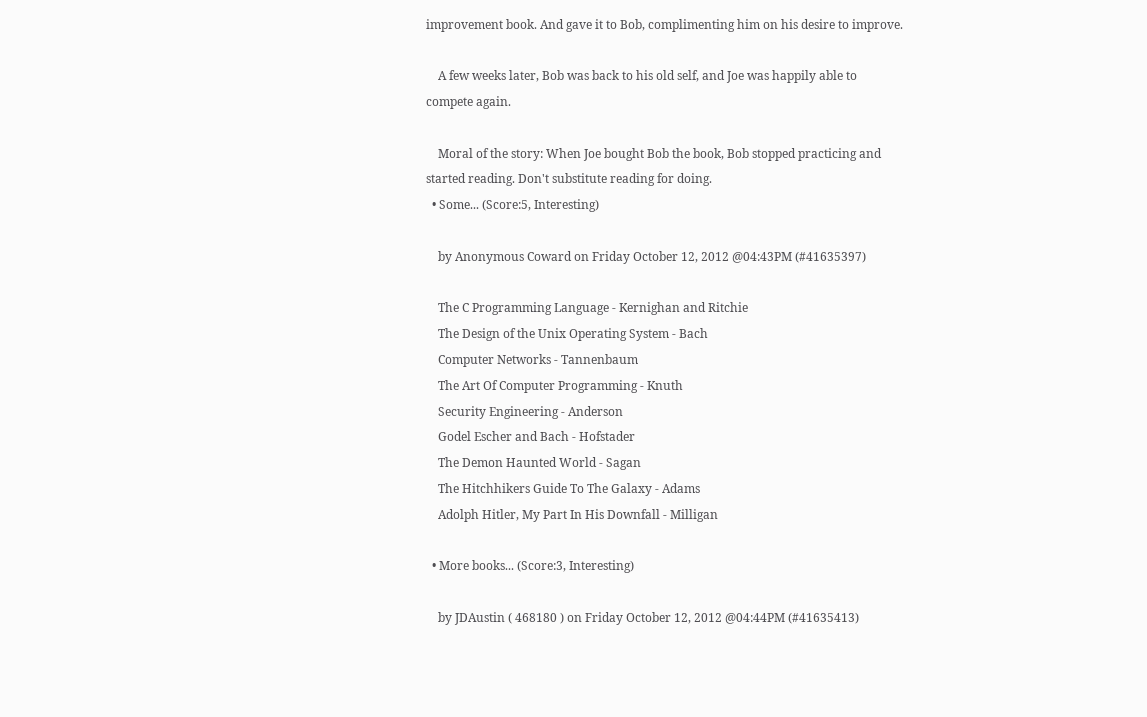improvement book. And gave it to Bob, complimenting him on his desire to improve.

    A few weeks later, Bob was back to his old self, and Joe was happily able to compete again.

    Moral of the story: When Joe bought Bob the book, Bob stopped practicing and started reading. Don't substitute reading for doing.
  • Some... (Score:5, Interesting)

    by Anonymous Coward on Friday October 12, 2012 @04:43PM (#41635397)

    The C Programming Language - Kernighan and Ritchie
    The Design of the Unix Operating System - Bach
    Computer Networks - Tannenbaum
    The Art Of Computer Programming - Knuth
    Security Engineering - Anderson
    Godel Escher and Bach - Hofstader
    The Demon Haunted World - Sagan
    The Hitchhikers Guide To The Galaxy - Adams
    Adolph Hitler, My Part In His Downfall - Milligan

  • More books... (Score:3, Interesting)

    by JDAustin ( 468180 ) on Friday October 12, 2012 @04:44PM (#41635413)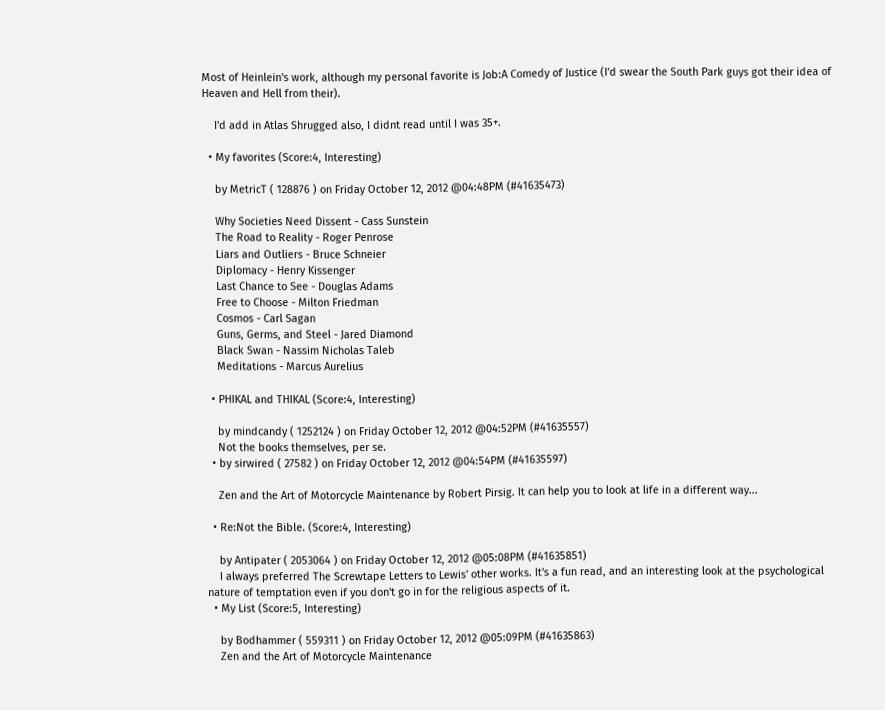Most of Heinlein's work, although my personal favorite is Job:A Comedy of Justice (I'd swear the South Park guys got their idea of Heaven and Hell from their).

    I'd add in Atlas Shrugged also, I didnt read until I was 35+.

  • My favorites (Score:4, Interesting)

    by MetricT ( 128876 ) on Friday October 12, 2012 @04:48PM (#41635473)

    Why Societies Need Dissent - Cass Sunstein
    The Road to Reality - Roger Penrose
    Liars and Outliers - Bruce Schneier
    Diplomacy - Henry Kissenger
    Last Chance to See - Douglas Adams
    Free to Choose - Milton Friedman
    Cosmos - Carl Sagan
    Guns, Germs, and Steel - Jared Diamond
    Black Swan - Nassim Nicholas Taleb
    Meditations - Marcus Aurelius

  • PHIKAL and THIKAL (Score:4, Interesting)

    by mindcandy ( 1252124 ) on Friday October 12, 2012 @04:52PM (#41635557)
    Not the books themselves, per se.
  • by sirwired ( 27582 ) on Friday October 12, 2012 @04:54PM (#41635597)

    Zen and the Art of Motorcycle Maintenance by Robert Pirsig. It can help you to look at life in a different way...

  • Re:Not the Bible. (Score:4, Interesting)

    by Antipater ( 2053064 ) on Friday October 12, 2012 @05:08PM (#41635851)
    I always preferred The Screwtape Letters to Lewis' other works. It's a fun read, and an interesting look at the psychological nature of temptation even if you don't go in for the religious aspects of it.
  • My List (Score:5, Interesting)

    by Bodhammer ( 559311 ) on Friday October 12, 2012 @05:09PM (#41635863)
    Zen and the Art of Motorcycle Maintenance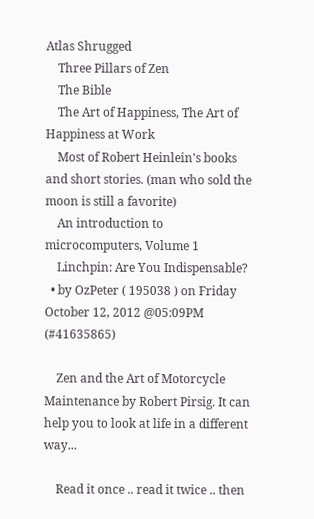Atlas Shrugged
    Three Pillars of Zen
    The Bible
    The Art of Happiness, The Art of Happiness at Work
    Most of Robert Heinlein's books and short stories. (man who sold the moon is still a favorite)
    An introduction to microcomputers, Volume 1
    Linchpin: Are You Indispensable?
  • by OzPeter ( 195038 ) on Friday October 12, 2012 @05:09PM (#41635865)

    Zen and the Art of Motorcycle Maintenance by Robert Pirsig. It can help you to look at life in a different way...

    Read it once .. read it twice .. then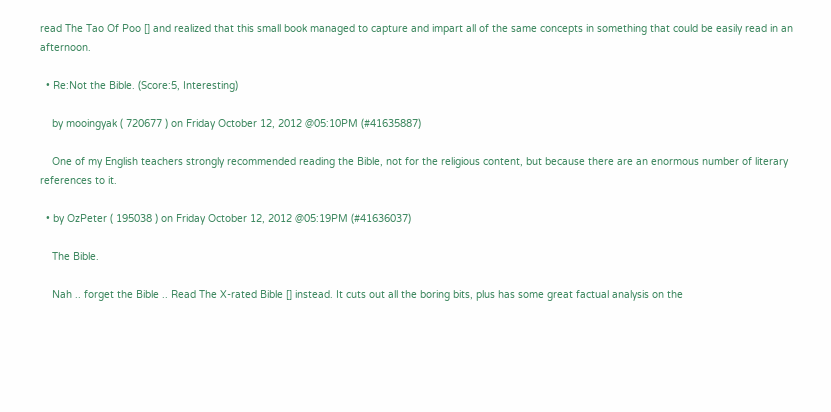read The Tao Of Poo [] and realized that this small book managed to capture and impart all of the same concepts in something that could be easily read in an afternoon.

  • Re:Not the Bible. (Score:5, Interesting)

    by mooingyak ( 720677 ) on Friday October 12, 2012 @05:10PM (#41635887)

    One of my English teachers strongly recommended reading the Bible, not for the religious content, but because there are an enormous number of literary references to it.

  • by OzPeter ( 195038 ) on Friday October 12, 2012 @05:19PM (#41636037)

    The Bible.

    Nah .. forget the Bible .. Read The X-rated Bible [] instead. It cuts out all the boring bits, plus has some great factual analysis on the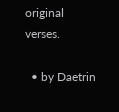original verses.

  • by Daetrin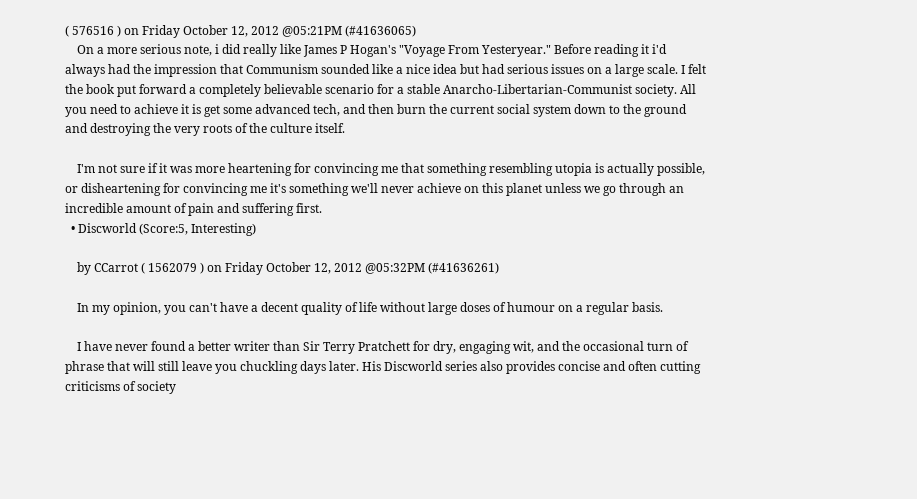( 576516 ) on Friday October 12, 2012 @05:21PM (#41636065)
    On a more serious note, i did really like James P Hogan's "Voyage From Yesteryear." Before reading it i'd always had the impression that Communism sounded like a nice idea but had serious issues on a large scale. I felt the book put forward a completely believable scenario for a stable Anarcho-Libertarian-Communist society. All you need to achieve it is get some advanced tech, and then burn the current social system down to the ground and destroying the very roots of the culture itself.

    I'm not sure if it was more heartening for convincing me that something resembling utopia is actually possible, or disheartening for convincing me it's something we'll never achieve on this planet unless we go through an incredible amount of pain and suffering first.
  • Discworld (Score:5, Interesting)

    by CCarrot ( 1562079 ) on Friday October 12, 2012 @05:32PM (#41636261)

    In my opinion, you can't have a decent quality of life without large doses of humour on a regular basis.

    I have never found a better writer than Sir Terry Pratchett for dry, engaging wit, and the occasional turn of phrase that will still leave you chuckling days later. His Discworld series also provides concise and often cutting criticisms of society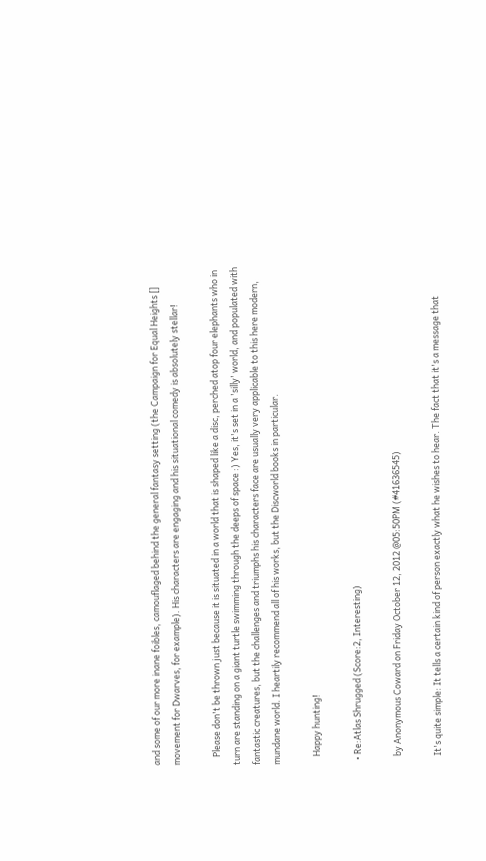and some of our more inane foibles, camouflaged behind the general fantasy setting (the Campaign for Equal Heights [] movement for Dwarves, for example). His characters are engaging and his situational comedy is absolutely stellar!

    Please don't be thrown just because it is situated in a world that is shaped like a disc, perched atop four elephants who in turn are standing on a giant turtle swimming through the deeps of space :) Yes, it's set in a 'silly' world, and populated with fantastic creatures, but the challenges and triumphs his characters face are usually very applicable to this here modern, mundane world. I heartily recommend all of his works, but the Discworld books in particular.

    Happy hunting!

  • Re:Atlas Shrugged (Score:2, Interesting)

    by Anonymous Coward on Friday October 12, 2012 @05:50PM (#41636545)

    It's quite simple: It tells a certain kind of person exactly what he wishes to hear. The fact that it's a message that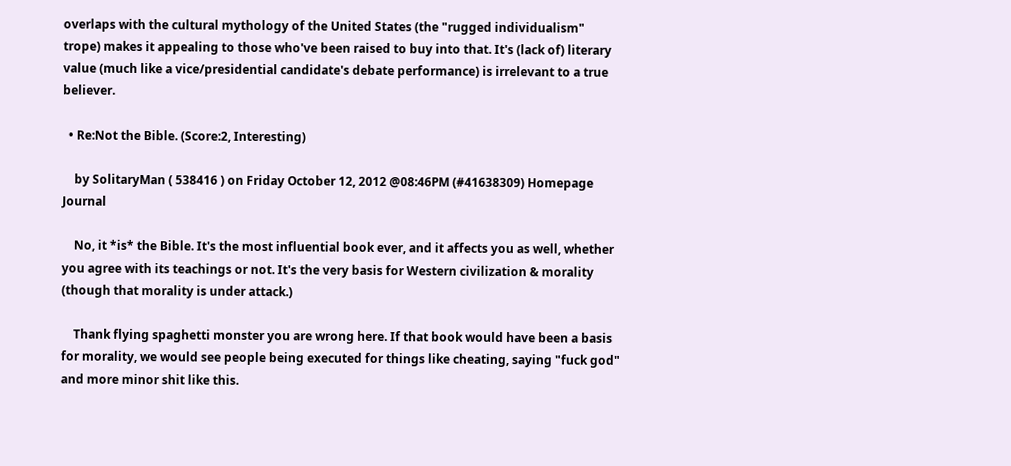overlaps with the cultural mythology of the United States (the "rugged individualism" trope) makes it appealing to those who've been raised to buy into that. It's (lack of) literary value (much like a vice/presidential candidate's debate performance) is irrelevant to a true believer.

  • Re:Not the Bible. (Score:2, Interesting)

    by SolitaryMan ( 538416 ) on Friday October 12, 2012 @08:46PM (#41638309) Homepage Journal

    No, it *is* the Bible. It's the most influential book ever, and it affects you as well, whether you agree with its teachings or not. It's the very basis for Western civilization & morality (though that morality is under attack.)

    Thank flying spaghetti monster you are wrong here. If that book would have been a basis for morality, we would see people being executed for things like cheating, saying "fuck god" and more minor shit like this.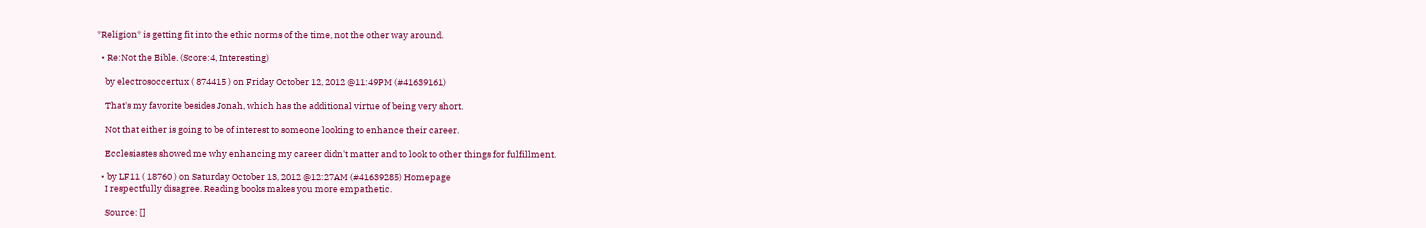*Religion* is getting fit into the ethic norms of the time, not the other way around.

  • Re:Not the Bible. (Score:4, Interesting)

    by electrosoccertux ( 874415 ) on Friday October 12, 2012 @11:49PM (#41639161)

    That's my favorite besides Jonah, which has the additional virtue of being very short.

    Not that either is going to be of interest to someone looking to enhance their career.

    Ecclesiastes showed me why enhancing my career didn't matter and to look to other things for fulfillment.

  • by LF11 ( 18760 ) on Saturday October 13, 2012 @12:27AM (#41639285) Homepage
    I respectfully disagree. Reading books makes you more empathetic.

    Source: []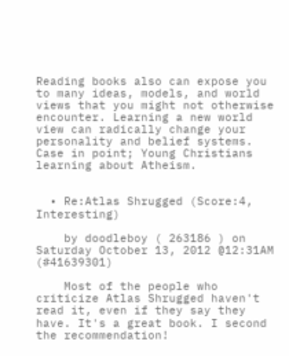Reading books also can expose you to many ideas, models, and world views that you might not otherwise encounter. Learning a new world view can radically change your personality and belief systems. Case in point; Young Christians learning about Atheism.


  • Re:Atlas Shrugged (Score:4, Interesting)

    by doodleboy ( 263186 ) on Saturday October 13, 2012 @12:31AM (#41639301)

    Most of the people who criticize Atlas Shrugged haven't read it, even if they say they have. It's a great book. I second the recommendation!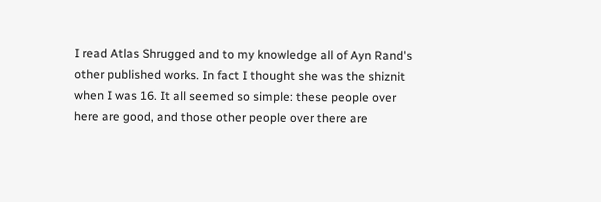I read Atlas Shrugged and to my knowledge all of Ayn Rand's other published works. In fact I thought she was the shiznit when I was 16. It all seemed so simple: these people over here are good, and those other people over there are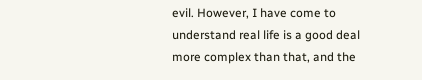evil. However, I have come to understand real life is a good deal more complex than that, and the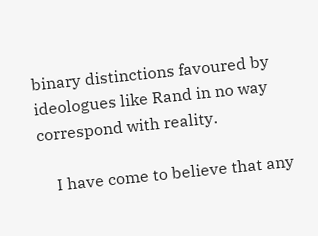binary distinctions favoured by ideologues like Rand in no way correspond with reality.

    I have come to believe that any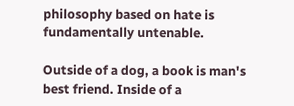philosophy based on hate is fundamentally untenable.

Outside of a dog, a book is man's best friend. Inside of a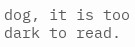dog, it is too dark to read.